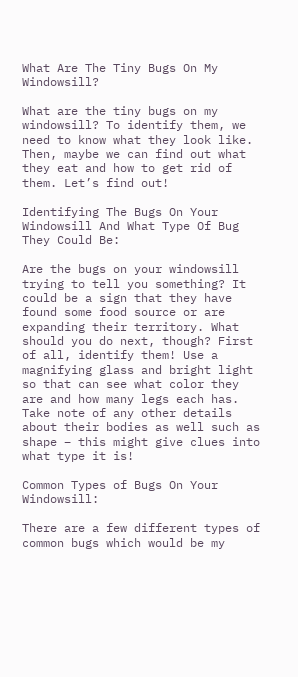What Are The Tiny Bugs On My Windowsill?

What are the tiny bugs on my windowsill? To identify them, we need to know what they look like. Then, maybe we can find out what they eat and how to get rid of them. Let’s find out!

Identifying The Bugs On Your Windowsill And What Type Of Bug They Could Be:

Are the bugs on your windowsill trying to tell you something? It could be a sign that they have found some food source or are expanding their territory. What should you do next, though? First of all, identify them! Use a magnifying glass and bright light so that can see what color they are and how many legs each has. Take note of any other details about their bodies as well such as shape – this might give clues into what type it is!

Common Types of Bugs On Your Windowsill:

There are a few different types of common bugs which would be my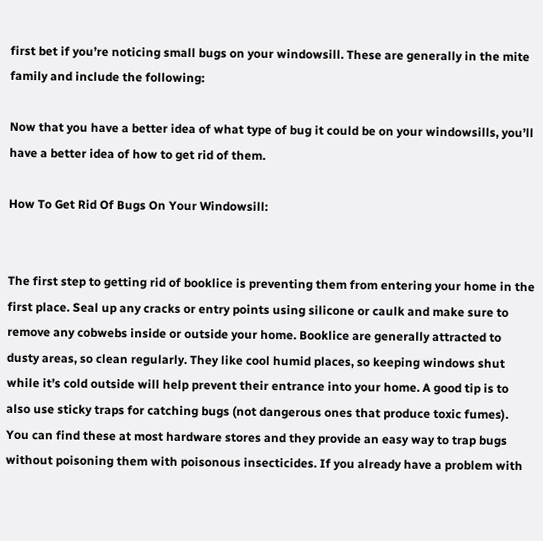first bet if you’re noticing small bugs on your windowsill. These are generally in the mite family and include the following:

Now that you have a better idea of what type of bug it could be on your windowsills, you’ll have a better idea of how to get rid of them.

How To Get Rid Of Bugs On Your Windowsill:


The first step to getting rid of booklice is preventing them from entering your home in the first place. Seal up any cracks or entry points using silicone or caulk and make sure to remove any cobwebs inside or outside your home. Booklice are generally attracted to dusty areas, so clean regularly. They like cool humid places, so keeping windows shut while it’s cold outside will help prevent their entrance into your home. A good tip is to also use sticky traps for catching bugs (not dangerous ones that produce toxic fumes). You can find these at most hardware stores and they provide an easy way to trap bugs without poisoning them with poisonous insecticides. If you already have a problem with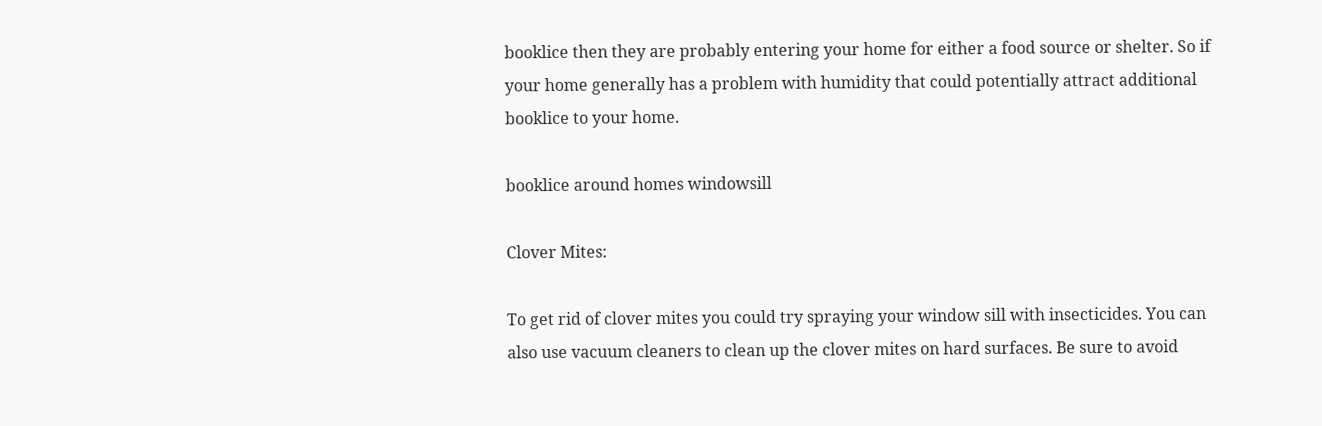booklice then they are probably entering your home for either a food source or shelter. So if your home generally has a problem with humidity that could potentially attract additional booklice to your home.

booklice around homes windowsill

Clover Mites:

To get rid of clover mites you could try spraying your window sill with insecticides. You can also use vacuum cleaners to clean up the clover mites on hard surfaces. Be sure to avoid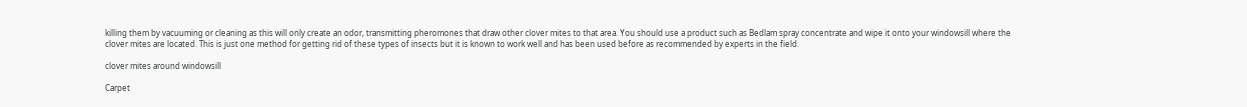killing them by vacuuming or cleaning as this will only create an odor, transmitting pheromones that draw other clover mites to that area. You should use a product such as Bedlam spray concentrate and wipe it onto your windowsill where the clover mites are located. This is just one method for getting rid of these types of insects but it is known to work well and has been used before as recommended by experts in the field.

clover mites around windowsill

Carpet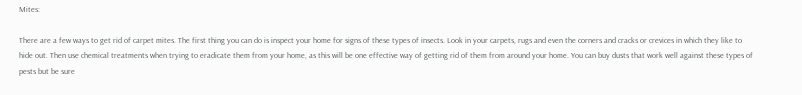Mites:

There are a few ways to get rid of carpet mites. The first thing you can do is inspect your home for signs of these types of insects. Look in your carpets, rugs and even the corners and cracks or crevices in which they like to hide out. Then use chemical treatments when trying to eradicate them from your home, as this will be one effective way of getting rid of them from around your home. You can buy dusts that work well against these types of pests but be sure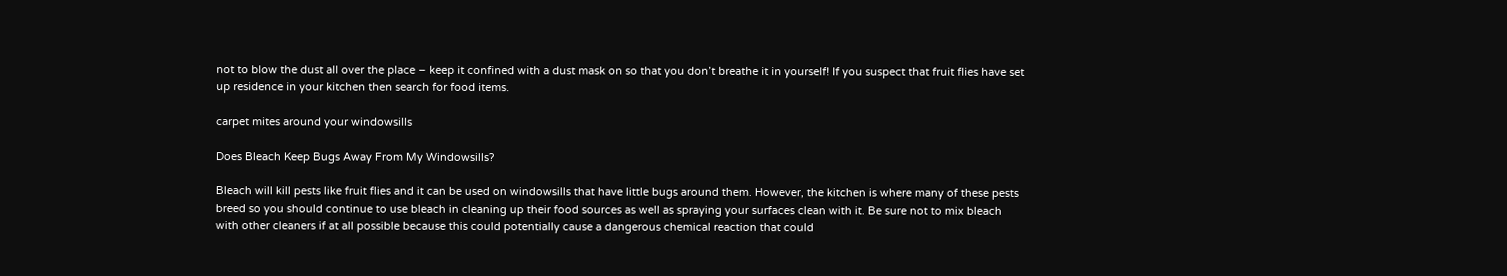not to blow the dust all over the place – keep it confined with a dust mask on so that you don’t breathe it in yourself! If you suspect that fruit flies have set up residence in your kitchen then search for food items.

carpet mites around your windowsills

Does Bleach Keep Bugs Away From My Windowsills?

Bleach will kill pests like fruit flies and it can be used on windowsills that have little bugs around them. However, the kitchen is where many of these pests breed so you should continue to use bleach in cleaning up their food sources as well as spraying your surfaces clean with it. Be sure not to mix bleach with other cleaners if at all possible because this could potentially cause a dangerous chemical reaction that could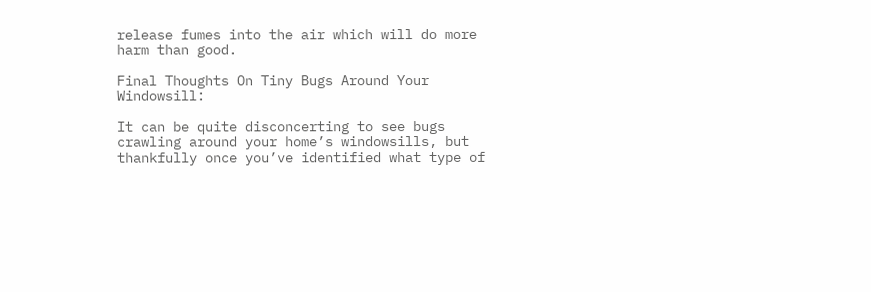release fumes into the air which will do more harm than good.

Final Thoughts On Tiny Bugs Around Your Windowsill:

It can be quite disconcerting to see bugs crawling around your home’s windowsills, but thankfully once you’ve identified what type of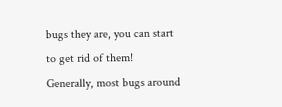bugs they are, you can start to get rid of them! Generally, most bugs around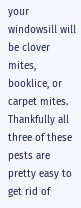your windowsill will be clover mites, booklice, or carpet mites. Thankfully all three of these pests are pretty easy to get rid of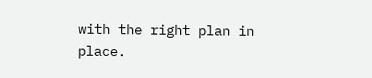with the right plan in place.